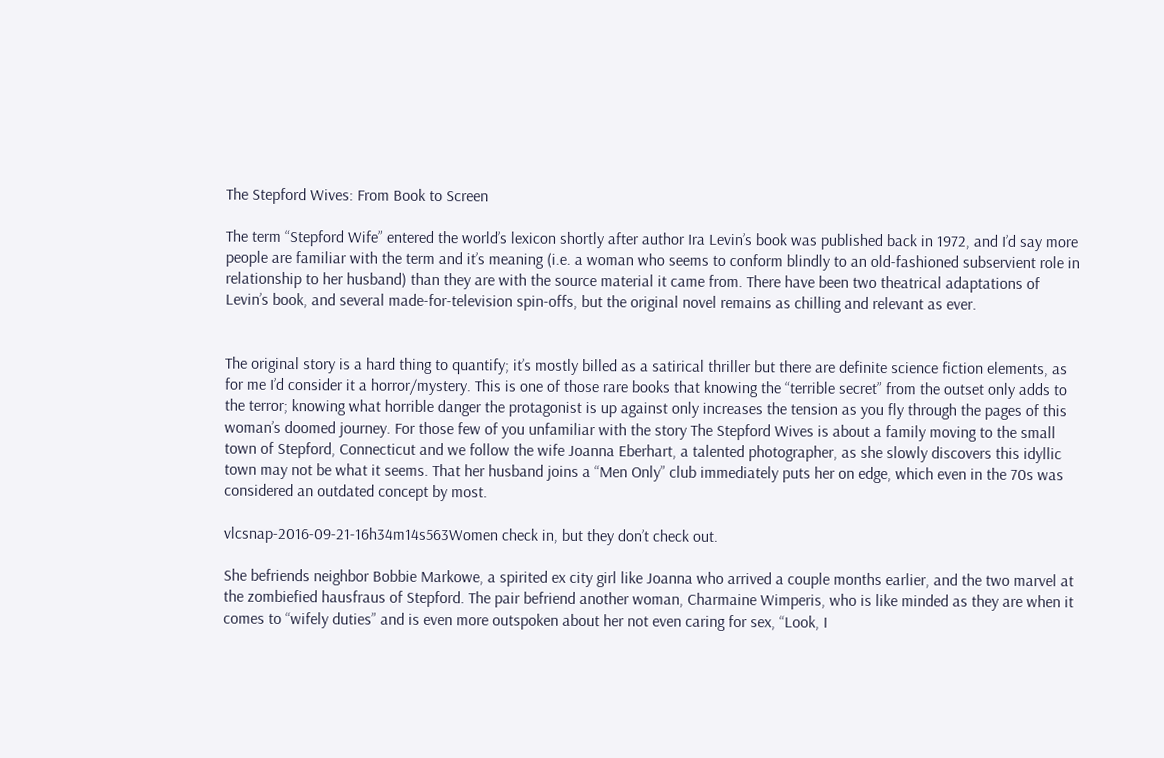The Stepford Wives: From Book to Screen

The term “Stepford Wife” entered the world’s lexicon shortly after author Ira Levin’s book was published back in 1972, and I’d say more people are familiar with the term and it’s meaning (i.e. a woman who seems to conform blindly to an old-fashioned subservient role in relationship to her husband) than they are with the source material it came from. There have been two theatrical adaptations of Levin’s book, and several made-for-television spin-offs, but the original novel remains as chilling and relevant as ever.


The original story is a hard thing to quantify; it’s mostly billed as a satirical thriller but there are definite science fiction elements, as for me I’d consider it a horror/mystery. This is one of those rare books that knowing the “terrible secret” from the outset only adds to the terror; knowing what horrible danger the protagonist is up against only increases the tension as you fly through the pages of this woman’s doomed journey. For those few of you unfamiliar with the story The Stepford Wives is about a family moving to the small town of Stepford, Connecticut and we follow the wife Joanna Eberhart, a talented photographer, as she slowly discovers this idyllic town may not be what it seems. That her husband joins a “Men Only” club immediately puts her on edge, which even in the 70s was considered an outdated concept by most.

vlcsnap-2016-09-21-16h34m14s563Women check in, but they don’t check out.

She befriends neighbor Bobbie Markowe, a spirited ex city girl like Joanna who arrived a couple months earlier, and the two marvel at the zombiefied hausfraus of Stepford. The pair befriend another woman, Charmaine Wimperis, who is like minded as they are when it comes to “wifely duties” and is even more outspoken about her not even caring for sex, “Look, I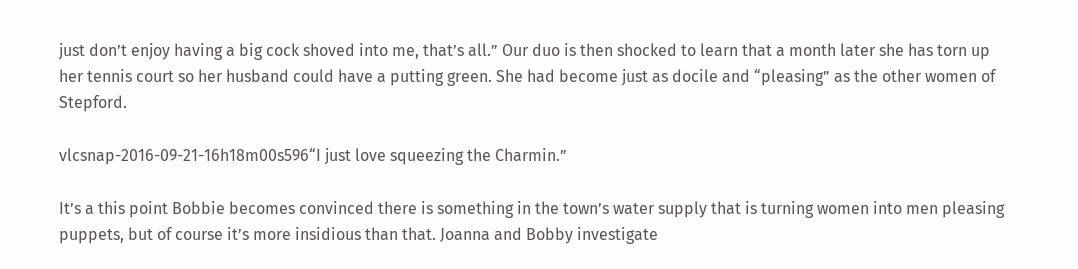just don’t enjoy having a big cock shoved into me, that’s all.” Our duo is then shocked to learn that a month later she has torn up her tennis court so her husband could have a putting green. She had become just as docile and “pleasing” as the other women of Stepford.

vlcsnap-2016-09-21-16h18m00s596“I just love squeezing the Charmin.”

It’s a this point Bobbie becomes convinced there is something in the town’s water supply that is turning women into men pleasing puppets, but of course it’s more insidious than that. Joanna and Bobby investigate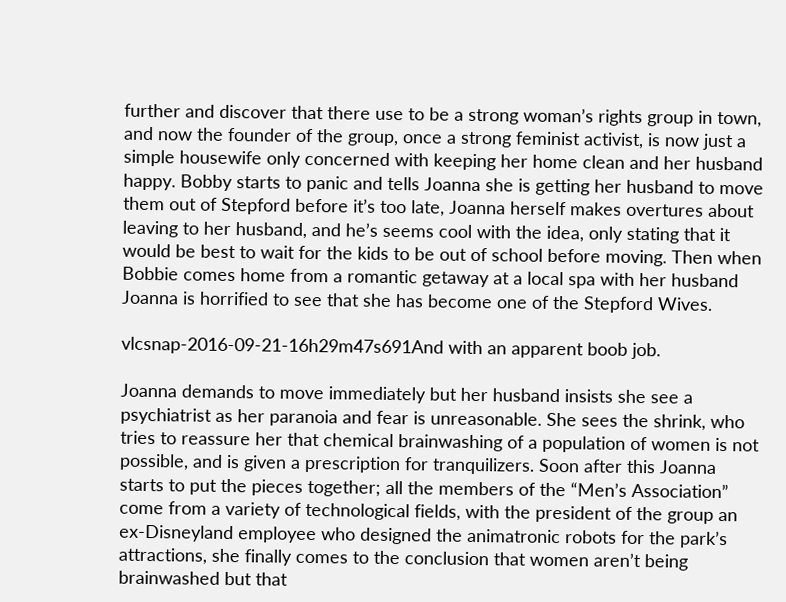further and discover that there use to be a strong woman’s rights group in town, and now the founder of the group, once a strong feminist activist, is now just a simple housewife only concerned with keeping her home clean and her husband happy. Bobby starts to panic and tells Joanna she is getting her husband to move them out of Stepford before it’s too late, Joanna herself makes overtures about leaving to her husband, and he’s seems cool with the idea, only stating that it would be best to wait for the kids to be out of school before moving. Then when Bobbie comes home from a romantic getaway at a local spa with her husband Joanna is horrified to see that she has become one of the Stepford Wives.

vlcsnap-2016-09-21-16h29m47s691And with an apparent boob job.

Joanna demands to move immediately but her husband insists she see a psychiatrist as her paranoia and fear is unreasonable. She sees the shrink, who tries to reassure her that chemical brainwashing of a population of women is not possible, and is given a prescription for tranquilizers. Soon after this Joanna starts to put the pieces together; all the members of the “Men’s Association” come from a variety of technological fields, with the president of the group an ex-Disneyland employee who designed the animatronic robots for the park’s attractions, she finally comes to the conclusion that women aren’t being brainwashed but that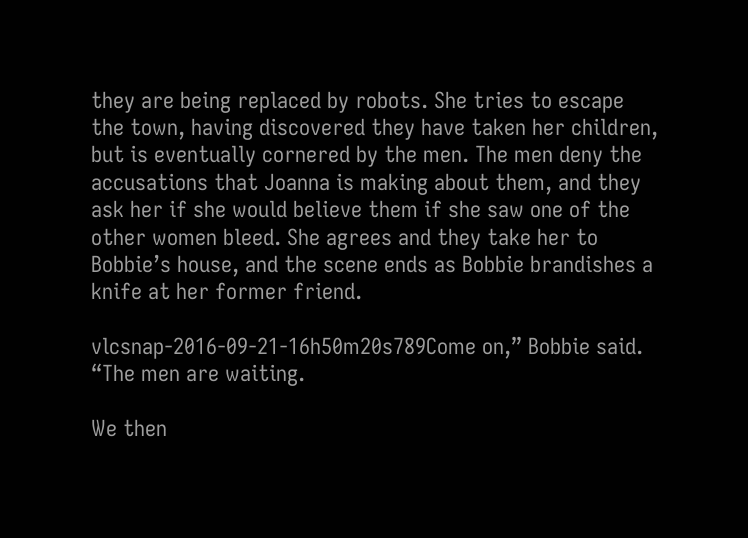they are being replaced by robots. She tries to escape the town, having discovered they have taken her children, but is eventually cornered by the men. The men deny the accusations that Joanna is making about them, and they ask her if she would believe them if she saw one of the other women bleed. She agrees and they take her to Bobbie’s house, and the scene ends as Bobbie brandishes a knife at her former friend.

vlcsnap-2016-09-21-16h50m20s789Come on,” Bobbie said. “The men are waiting.

We then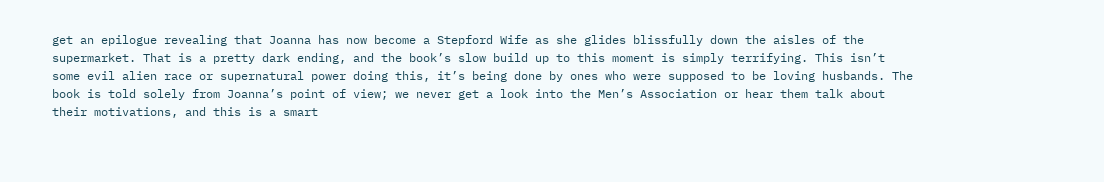get an epilogue revealing that Joanna has now become a Stepford Wife as she glides blissfully down the aisles of the supermarket. That is a pretty dark ending, and the book’s slow build up to this moment is simply terrifying. This isn’t some evil alien race or supernatural power doing this, it’s being done by ones who were supposed to be loving husbands. The book is told solely from Joanna’s point of view; we never get a look into the Men’s Association or hear them talk about their motivations, and this is a smart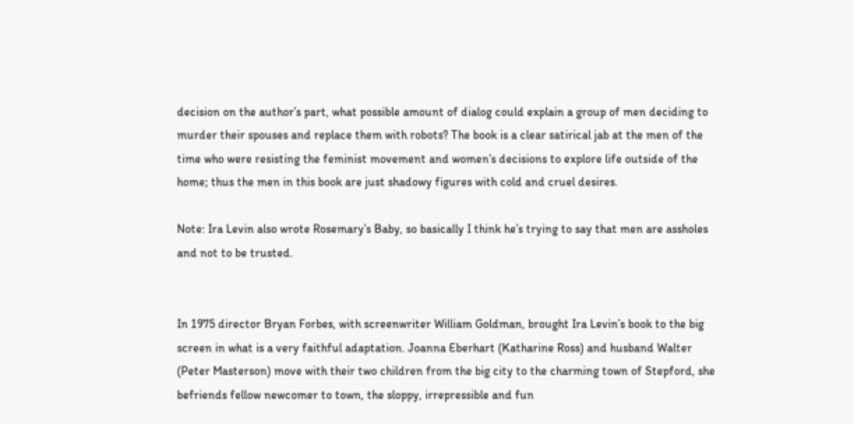decision on the author’s part, what possible amount of dialog could explain a group of men deciding to murder their spouses and replace them with robots? The book is a clear satirical jab at the men of the time who were resisting the feminist movement and women’s decisions to explore life outside of the home; thus the men in this book are just shadowy figures with cold and cruel desires.

Note: Ira Levin also wrote Rosemary’s Baby, so basically I think he’s trying to say that men are assholes and not to be trusted.


In 1975 director Bryan Forbes, with screenwriter William Goldman, brought Ira Levin’s book to the big screen in what is a very faithful adaptation. Joanna Eberhart (Katharine Ross) and husband Walter (Peter Masterson) move with their two children from the big city to the charming town of Stepford, she befriends fellow newcomer to town, the sloppy, irrepressible and fun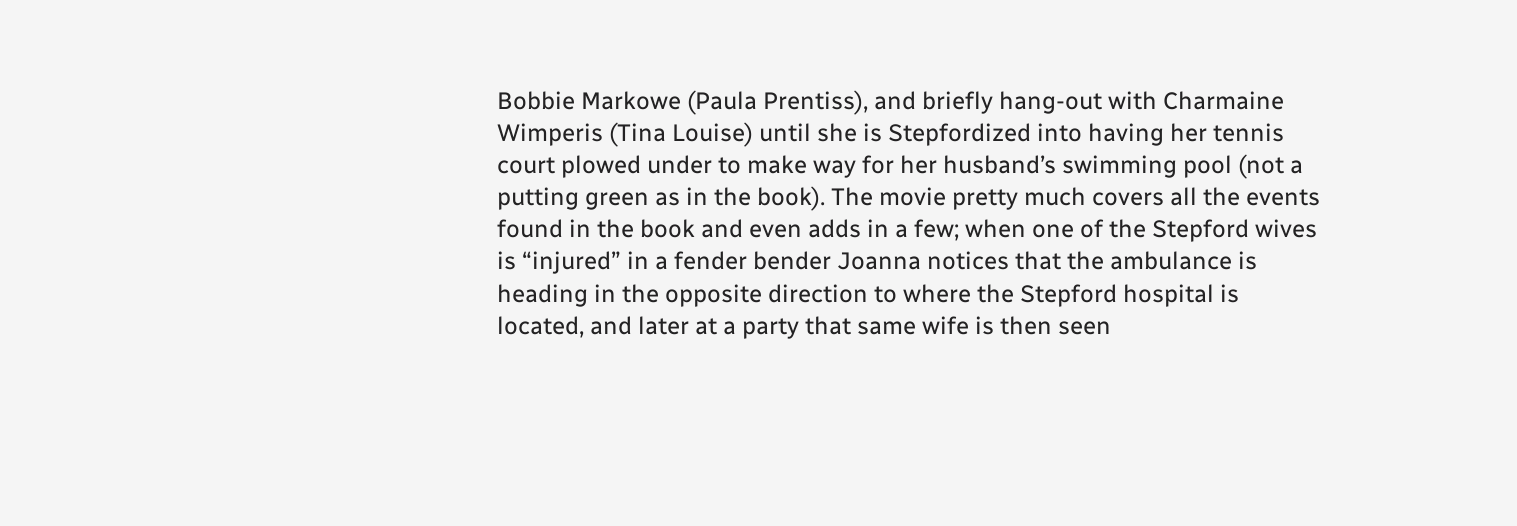Bobbie Markowe (Paula Prentiss), and briefly hang-out with Charmaine Wimperis (Tina Louise) until she is Stepfordized into having her tennis court plowed under to make way for her husband’s swimming pool (not a putting green as in the book). The movie pretty much covers all the events found in the book and even adds in a few; when one of the Stepford wives is “injured” in a fender bender Joanna notices that the ambulance is heading in the opposite direction to where the Stepford hospital is located, and later at a party that same wife is then seen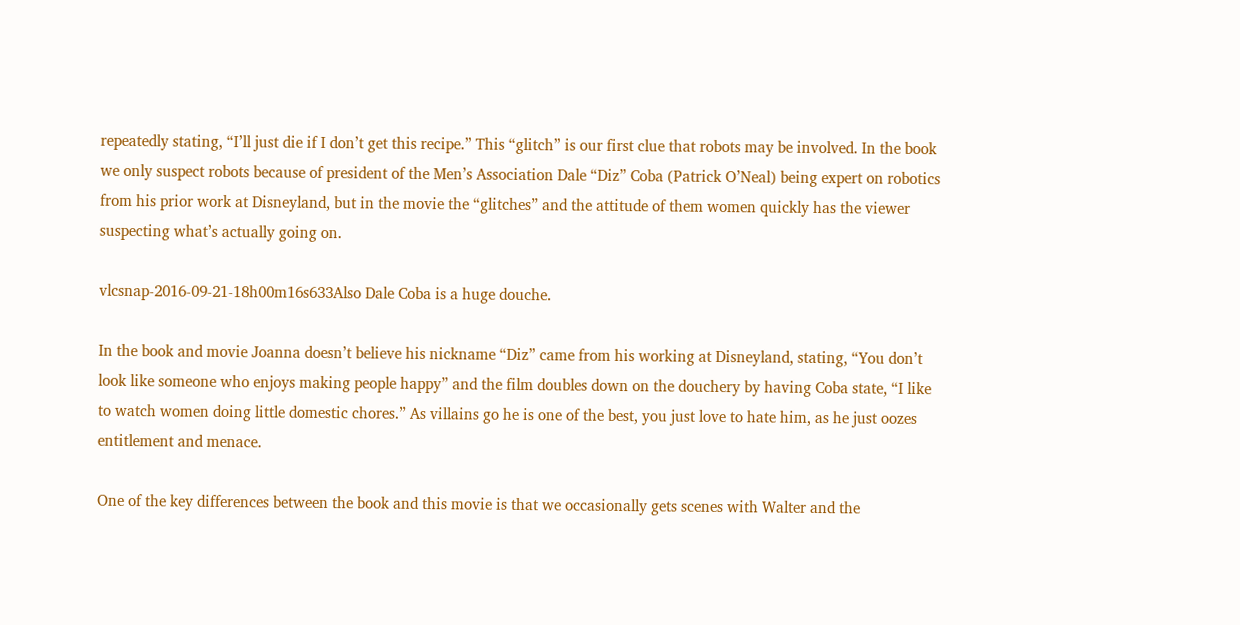repeatedly stating, “I’ll just die if I don’t get this recipe.” This “glitch” is our first clue that robots may be involved. In the book we only suspect robots because of president of the Men’s Association Dale “Diz” Coba (Patrick O’Neal) being expert on robotics from his prior work at Disneyland, but in the movie the “glitches” and the attitude of them women quickly has the viewer suspecting what’s actually going on.

vlcsnap-2016-09-21-18h00m16s633Also Dale Coba is a huge douche.

In the book and movie Joanna doesn’t believe his nickname “Diz” came from his working at Disneyland, stating, “You don’t look like someone who enjoys making people happy” and the film doubles down on the douchery by having Coba state, “I like to watch women doing little domestic chores.” As villains go he is one of the best, you just love to hate him, as he just oozes entitlement and menace.

One of the key differences between the book and this movie is that we occasionally gets scenes with Walter and the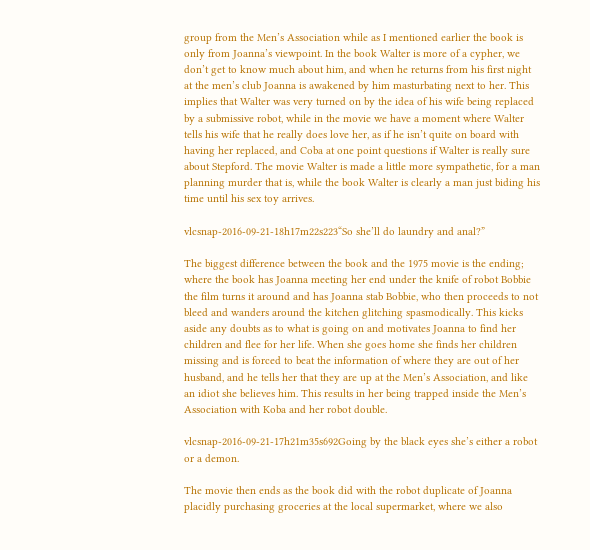group from the Men’s Association while as I mentioned earlier the book is only from Joanna’s viewpoint. In the book Walter is more of a cypher, we don’t get to know much about him, and when he returns from his first night at the men’s club Joanna is awakened by him masturbating next to her. This implies that Walter was very turned on by the idea of his wife being replaced by a submissive robot, while in the movie we have a moment where Walter tells his wife that he really does love her, as if he isn’t quite on board with having her replaced, and Coba at one point questions if Walter is really sure about Stepford. The movie Walter is made a little more sympathetic, for a man planning murder that is, while the book Walter is clearly a man just biding his time until his sex toy arrives.

vlcsnap-2016-09-21-18h17m22s223“So she’ll do laundry and anal?”

The biggest difference between the book and the 1975 movie is the ending; where the book has Joanna meeting her end under the knife of robot Bobbie the film turns it around and has Joanna stab Bobbie, who then proceeds to not bleed and wanders around the kitchen glitching spasmodically. This kicks aside any doubts as to what is going on and motivates Joanna to find her children and flee for her life. When she goes home she finds her children missing and is forced to beat the information of where they are out of her husband, and he tells her that they are up at the Men’s Association, and like an idiot she believes him. This results in her being trapped inside the Men’s Association with Koba and her robot double.

vlcsnap-2016-09-21-17h21m35s692Going by the black eyes she’s either a robot or a demon.

The movie then ends as the book did with the robot duplicate of Joanna placidly purchasing groceries at the local supermarket, where we also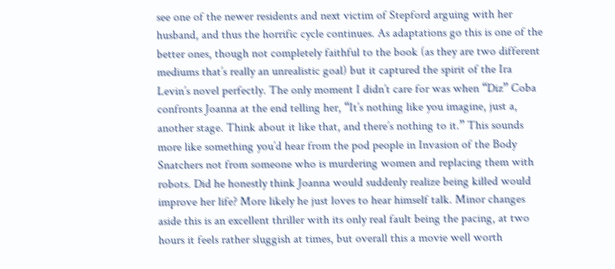see one of the newer residents and next victim of Stepford arguing with her husband, and thus the horrific cycle continues. As adaptations go this is one of the better ones, though not completely faithful to the book (as they are two different mediums that’s really an unrealistic goal) but it captured the spirit of the Ira Levin’s novel perfectly. The only moment I didn’t care for was when “Diz” Coba confronts Joanna at the end telling her, “It’s nothing like you imagine, just a, another stage. Think about it like that, and there’s nothing to it.” This sounds more like something you’d hear from the pod people in Invasion of the Body Snatchers not from someone who is murdering women and replacing them with robots. Did he honestly think Joanna would suddenly realize being killed would improve her life? More likely he just loves to hear himself talk. Minor changes aside this is an excellent thriller with its only real fault being the pacing, at two hours it feels rather sluggish at times, but overall this a movie well worth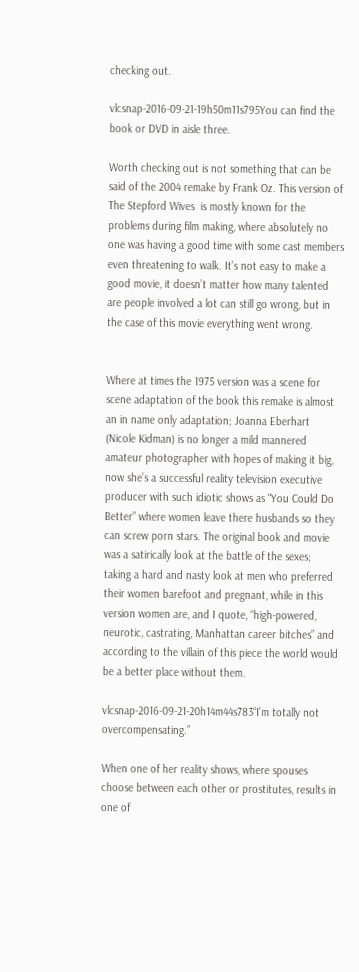checking out.

vlcsnap-2016-09-21-19h50m11s795You can find the book or DVD in aisle three.

Worth checking out is not something that can be said of the 2004 remake by Frank Oz. This version of The Stepford Wives  is mostly known for the problems during film making, where absolutely no one was having a good time with some cast members even threatening to walk. It’s not easy to make a good movie, it doesn’t matter how many talented are people involved a lot can still go wrong, but in the case of this movie everything went wrong.


Where at times the 1975 version was a scene for scene adaptation of the book this remake is almost an in name only adaptation; Joanna Eberhart (Nicole Kidman) is no longer a mild mannered amateur photographer with hopes of making it big, now she’s a successful reality television executive producer with such idiotic shows as “You Could Do Better” where women leave there husbands so they can screw porn stars. The original book and movie was a satirically look at the battle of the sexes; taking a hard and nasty look at men who preferred their women barefoot and pregnant, while in this version women are, and I quote, “high-powered, neurotic, castrating, Manhattan career bitches” and according to the villain of this piece the world would be a better place without them.

vlcsnap-2016-09-21-20h14m44s783“I’m totally not overcompensating.”

When one of her reality shows, where spouses choose between each other or prostitutes, results in one of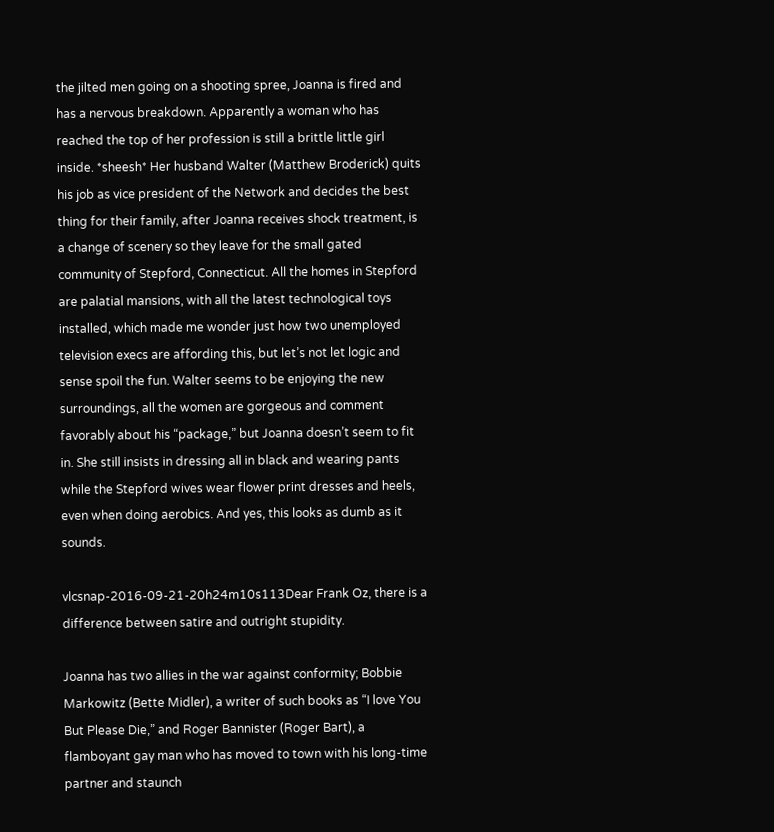the jilted men going on a shooting spree, Joanna is fired and has a nervous breakdown. Apparently a woman who has reached the top of her profession is still a brittle little girl inside. *sheesh* Her husband Walter (Matthew Broderick) quits his job as vice president of the Network and decides the best thing for their family, after Joanna receives shock treatment, is a change of scenery so they leave for the small gated community of Stepford, Connecticut. All the homes in Stepford are palatial mansions, with all the latest technological toys installed, which made me wonder just how two unemployed television execs are affording this, but let’s not let logic and sense spoil the fun. Walter seems to be enjoying the new surroundings, all the women are gorgeous and comment favorably about his “package,” but Joanna doesn’t seem to fit in. She still insists in dressing all in black and wearing pants while the Stepford wives wear flower print dresses and heels, even when doing aerobics. And yes, this looks as dumb as it sounds.

vlcsnap-2016-09-21-20h24m10s113Dear Frank Oz, there is a difference between satire and outright stupidity.

Joanna has two allies in the war against conformity; Bobbie Markowitz (Bette Midler), a writer of such books as “I love You But Please Die,” and Roger Bannister (Roger Bart), a flamboyant gay man who has moved to town with his long-time partner and staunch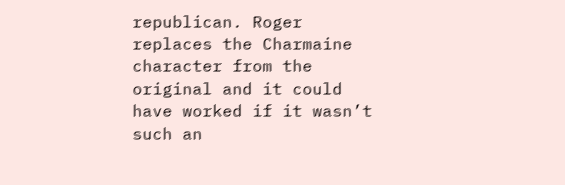republican. Roger replaces the Charmaine character from the original and it could have worked if it wasn’t such an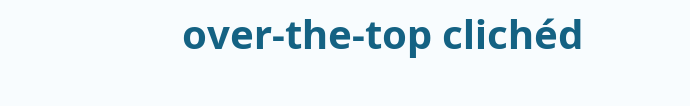over-the-top clichéd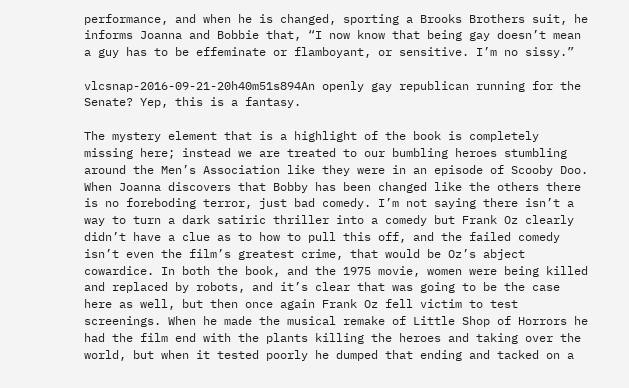performance, and when he is changed, sporting a Brooks Brothers suit, he informs Joanna and Bobbie that, “I now know that being gay doesn’t mean a guy has to be effeminate or flamboyant, or sensitive. I’m no sissy.”

vlcsnap-2016-09-21-20h40m51s894An openly gay republican running for the Senate? Yep, this is a fantasy.

The mystery element that is a highlight of the book is completely missing here; instead we are treated to our bumbling heroes stumbling around the Men’s Association like they were in an episode of Scooby Doo.  When Joanna discovers that Bobby has been changed like the others there is no foreboding terror, just bad comedy. I’m not saying there isn’t a way to turn a dark satiric thriller into a comedy but Frank Oz clearly didn’t have a clue as to how to pull this off, and the failed comedy isn’t even the film’s greatest crime, that would be Oz’s abject cowardice. In both the book, and the 1975 movie, women were being killed and replaced by robots, and it’s clear that was going to be the case here as well, but then once again Frank Oz fell victim to test screenings. When he made the musical remake of Little Shop of Horrors he had the film end with the plants killing the heroes and taking over the world, but when it tested poorly he dumped that ending and tacked on a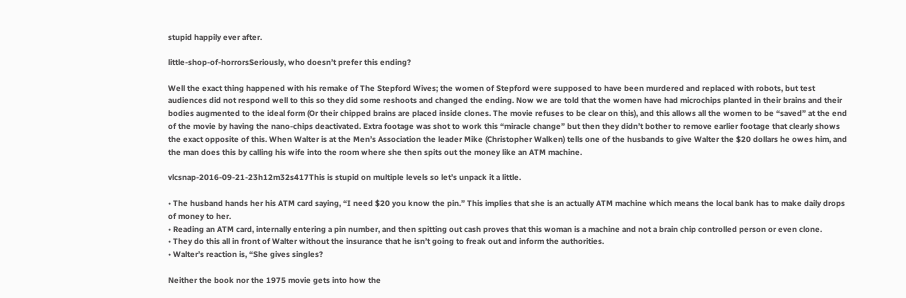stupid happily ever after.

little-shop-of-horrorsSeriously, who doesn’t prefer this ending?

Well the exact thing happened with his remake of The Stepford Wives; the women of Stepford were supposed to have been murdered and replaced with robots, but test audiences did not respond well to this so they did some reshoots and changed the ending. Now we are told that the women have had microchips planted in their brains and their bodies augmented to the ideal form (Or their chipped brains are placed inside clones. The movie refuses to be clear on this), and this allows all the women to be “saved” at the end of the movie by having the nano-chips deactivated. Extra footage was shot to work this “miracle change” but then they didn’t bother to remove earlier footage that clearly shows the exact opposite of this. When Walter is at the Men’s Association the leader Mike (Christopher Walken) tells one of the husbands to give Walter the $20 dollars he owes him, and the man does this by calling his wife into the room where she then spits out the money like an ATM machine.

vlcsnap-2016-09-21-23h12m32s417This is stupid on multiple levels so let’s unpack it a little.

• The husband hands her his ATM card saying, “I need $20 you know the pin.” This implies that she is an actually ATM machine which means the local bank has to make daily drops of money to her.
• Reading an ATM card, internally entering a pin number, and then spitting out cash proves that this woman is a machine and not a brain chip controlled person or even clone.
• They do this all in front of Walter without the insurance that he isn’t going to freak out and inform the authorities.
• Walter’s reaction is, “She gives singles?

Neither the book nor the 1975 movie gets into how the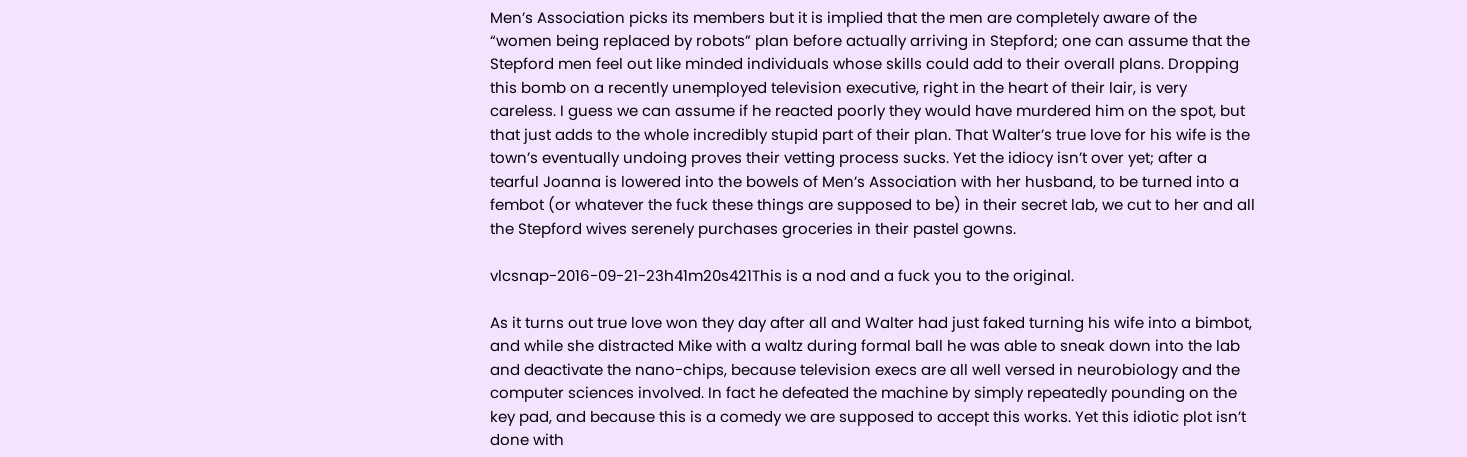Men’s Association picks its members but it is implied that the men are completely aware of the “women being replaced by robots” plan before actually arriving in Stepford; one can assume that the Stepford men feel out like minded individuals whose skills could add to their overall plans. Dropping this bomb on a recently unemployed television executive, right in the heart of their lair, is very careless. I guess we can assume if he reacted poorly they would have murdered him on the spot, but that just adds to the whole incredibly stupid part of their plan. That Walter’s true love for his wife is the town’s eventually undoing proves their vetting process sucks. Yet the idiocy isn’t over yet; after a tearful Joanna is lowered into the bowels of Men’s Association with her husband, to be turned into a fembot (or whatever the fuck these things are supposed to be) in their secret lab, we cut to her and all the Stepford wives serenely purchases groceries in their pastel gowns.

vlcsnap-2016-09-21-23h41m20s421This is a nod and a fuck you to the original.

As it turns out true love won they day after all and Walter had just faked turning his wife into a bimbot, and while she distracted Mike with a waltz during formal ball he was able to sneak down into the lab and deactivate the nano-chips, because television execs are all well versed in neurobiology and the computer sciences involved. In fact he defeated the machine by simply repeatedly pounding on the key pad, and because this is a comedy we are supposed to accept this works. Yet this idiotic plot isn’t done with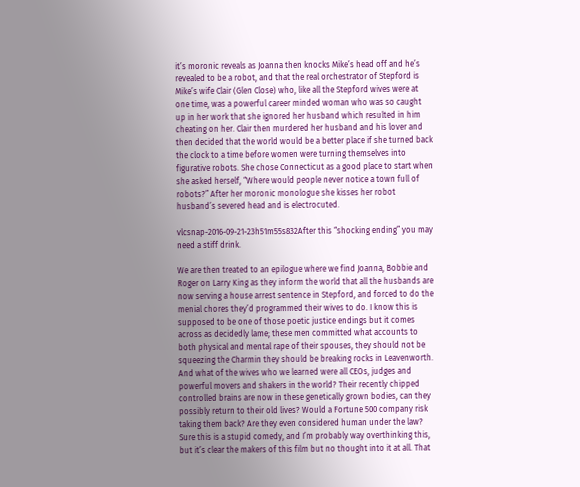it’s moronic reveals as Joanna then knocks Mike’s head off and he’s revealed to be a robot, and that the real orchestrator of Stepford is Mike’s wife Clair (Glen Close) who, like all the Stepford wives were at one time, was a powerful career minded woman who was so caught up in her work that she ignored her husband which resulted in him cheating on her. Clair then murdered her husband and his lover and then decided that the world would be a better place if she turned back the clock to a time before women were turning themselves into figurative robots. She chose Connecticut as a good place to start when she asked herself, “Where would people never notice a town full of robots?” After her moronic monologue she kisses her robot husband’s severed head and is electrocuted.

vlcsnap-2016-09-21-23h51m55s832After this “shocking ending” you may need a stiff drink.

We are then treated to an epilogue where we find Joanna, Bobbie and Roger on Larry King as they inform the world that all the husbands are now serving a house arrest sentence in Stepford, and forced to do the menial chores they’d programmed their wives to do. I know this is supposed to be one of those poetic justice endings but it comes across as decidedly lame; these men committed what accounts to both physical and mental rape of their spouses, they should not be squeezing the Charmin they should be breaking rocks in Leavenworth. And what of the wives who we learned were all CEOs, judges and powerful movers and shakers in the world? Their recently chipped controlled brains are now in these genetically grown bodies, can they possibly return to their old lives? Would a Fortune 500 company risk taking them back? Are they even considered human under the law? Sure this is a stupid comedy, and I’m probably way overthinking this, but it’s clear the makers of this film but no thought into it at all. That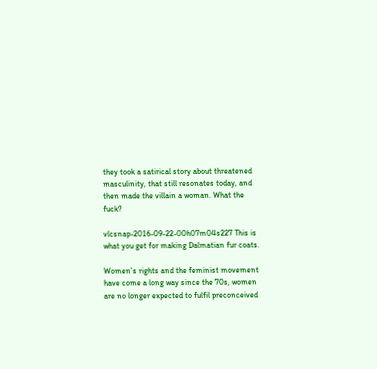they took a satirical story about threatened masculinity, that still resonates today, and then made the villain a woman. What the fuck?

vlcsnap-2016-09-22-00h07m04s227 This is what you get for making Dalmatian fur coats.

Women’s rights and the feminist movement have come a long way since the 70s, women are no longer expected to fulfil preconceived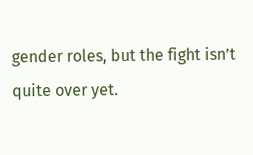gender roles, but the fight isn’t quite over yet.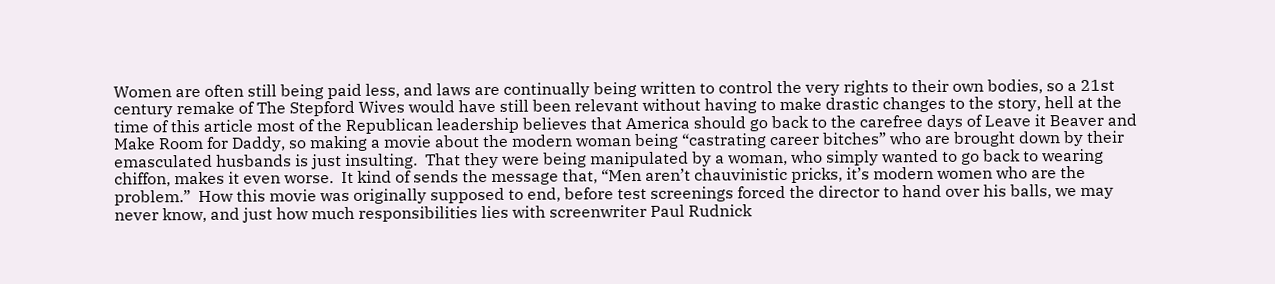Women are often still being paid less, and laws are continually being written to control the very rights to their own bodies, so a 21st century remake of The Stepford Wives would have still been relevant without having to make drastic changes to the story, hell at the time of this article most of the Republican leadership believes that America should go back to the carefree days of Leave it Beaver and Make Room for Daddy, so making a movie about the modern woman being “castrating career bitches” who are brought down by their emasculated husbands is just insulting.  That they were being manipulated by a woman, who simply wanted to go back to wearing chiffon, makes it even worse.  It kind of sends the message that, “Men aren’t chauvinistic pricks, it’s modern women who are the problem.”  How this movie was originally supposed to end, before test screenings forced the director to hand over his balls, we may never know, and just how much responsibilities lies with screenwriter Paul Rudnick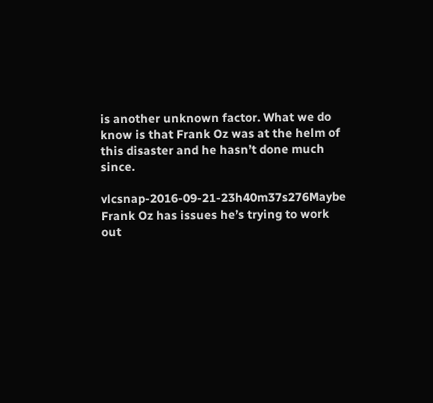is another unknown factor. What we do know is that Frank Oz was at the helm of this disaster and he hasn’t done much since.

vlcsnap-2016-09-21-23h40m37s276Maybe Frank Oz has issues he’s trying to work out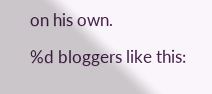on his own.

%d bloggers like this: